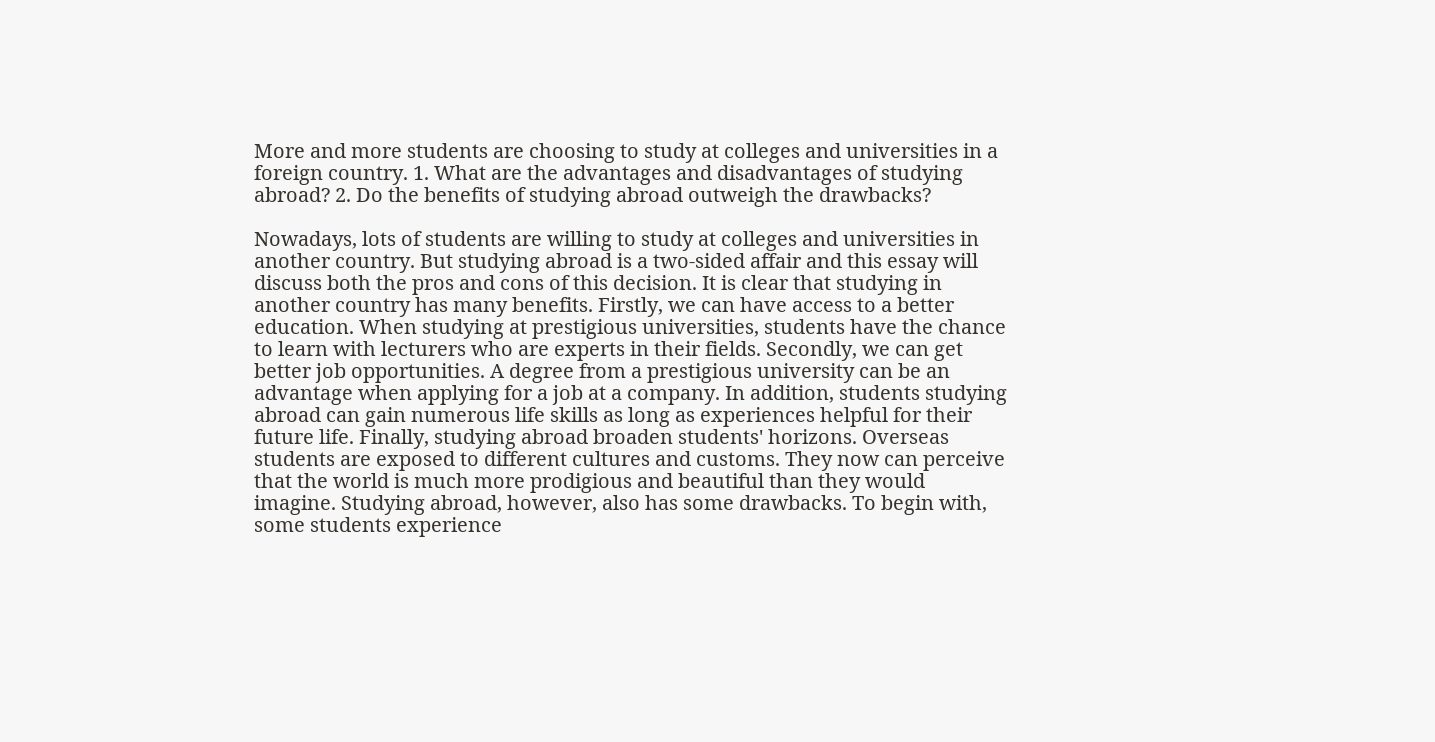More and more students are choosing to study at colleges and universities in a foreign country. 1. What are the advantages and disadvantages of studying abroad? 2. Do the benefits of studying abroad outweigh the drawbacks?

Nowadays, lots of students are willing to study at colleges and universities in another country. But studying abroad is a two-sided affair and this essay will discuss both the pros and cons of this decision. It is clear that studying in another country has many benefits. Firstly, we can have access to a better education. When studying at prestigious universities, students have the chance to learn with lecturers who are experts in their fields. Secondly, we can get better job opportunities. A degree from a prestigious university can be an advantage when applying for a job at a company. In addition, students studying abroad can gain numerous life skills as long as experiences helpful for their future life. Finally, studying abroad broaden students' horizons. Overseas students are exposed to different cultures and customs. They now can perceive that the world is much more prodigious and beautiful than they would imagine. Studying abroad, however, also has some drawbacks. To begin with, some students experience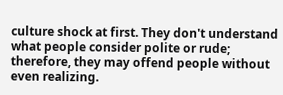culture shock at first. They don't understand what people consider polite or rude; therefore, they may offend people without even realizing.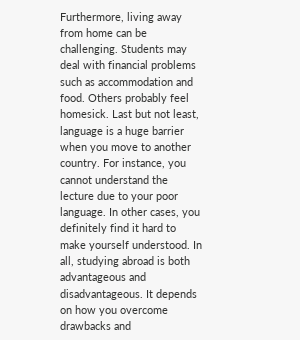Furthermore, living away from home can be challenging. Students may deal with financial problems such as accommodation and food. Others probably feel homesick. Last but not least, language is a huge barrier when you move to another country. For instance, you cannot understand the lecture due to your poor language. In other cases, you definitely find it hard to make yourself understood. In all, studying abroad is both advantageous and disadvantageous. It depends on how you overcome drawbacks and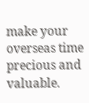make your overseas time precious and valuable.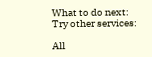What to do next:
Try other services:

All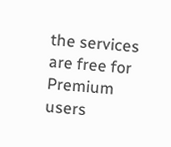the services are free for Premium users